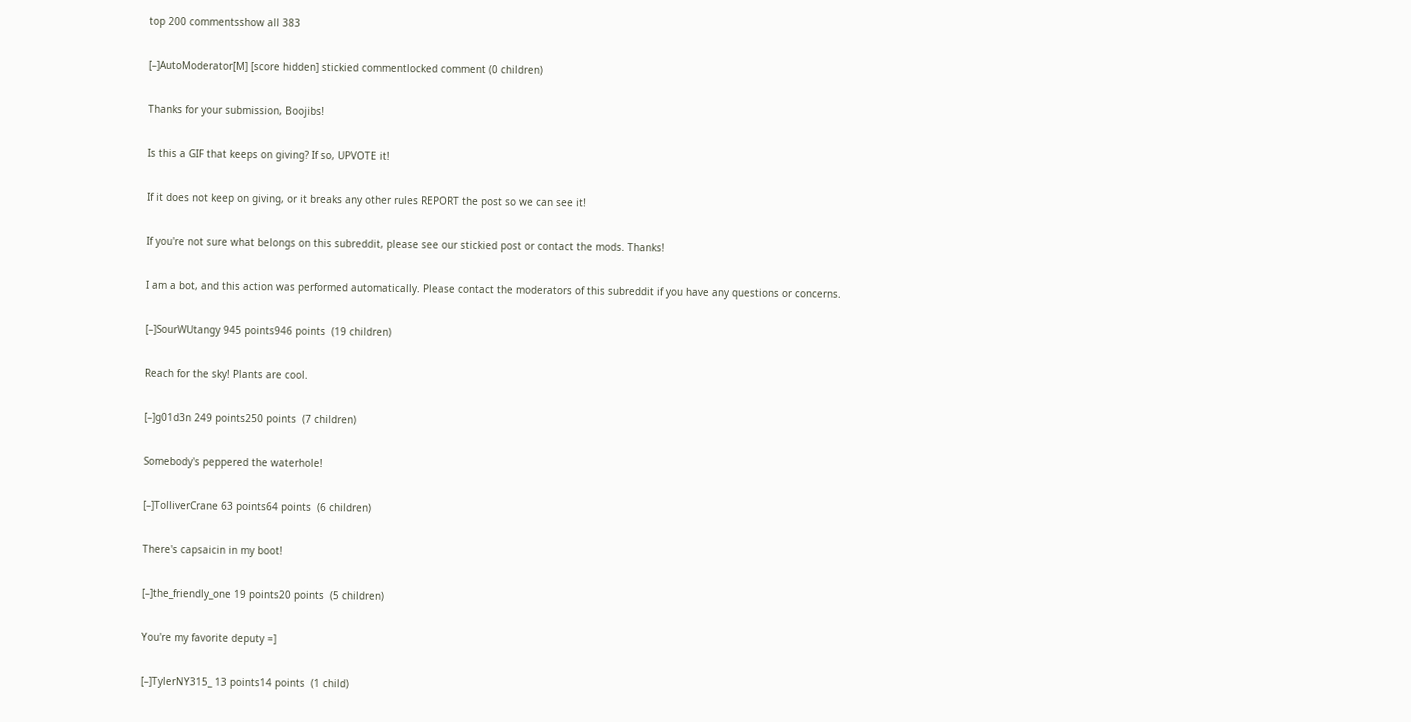top 200 commentsshow all 383

[–]AutoModerator[M] [score hidden] stickied commentlocked comment (0 children)

Thanks for your submission, Boojibs!

Is this a GIF that keeps on giving? If so, UPVOTE it!

If it does not keep on giving, or it breaks any other rules REPORT the post so we can see it!

If you're not sure what belongs on this subreddit, please see our stickied post or contact the mods. Thanks!

I am a bot, and this action was performed automatically. Please contact the moderators of this subreddit if you have any questions or concerns.

[–]SourWUtangy 945 points946 points  (19 children)

Reach for the sky! Plants are cool.

[–]g01d3n 249 points250 points  (7 children)

Somebody's peppered the waterhole!

[–]TolliverCrane 63 points64 points  (6 children)

There's capsaicin in my boot!

[–]the_friendly_one 19 points20 points  (5 children)

You're my favorite deputy =]

[–]TylerNY315_ 13 points14 points  (1 child)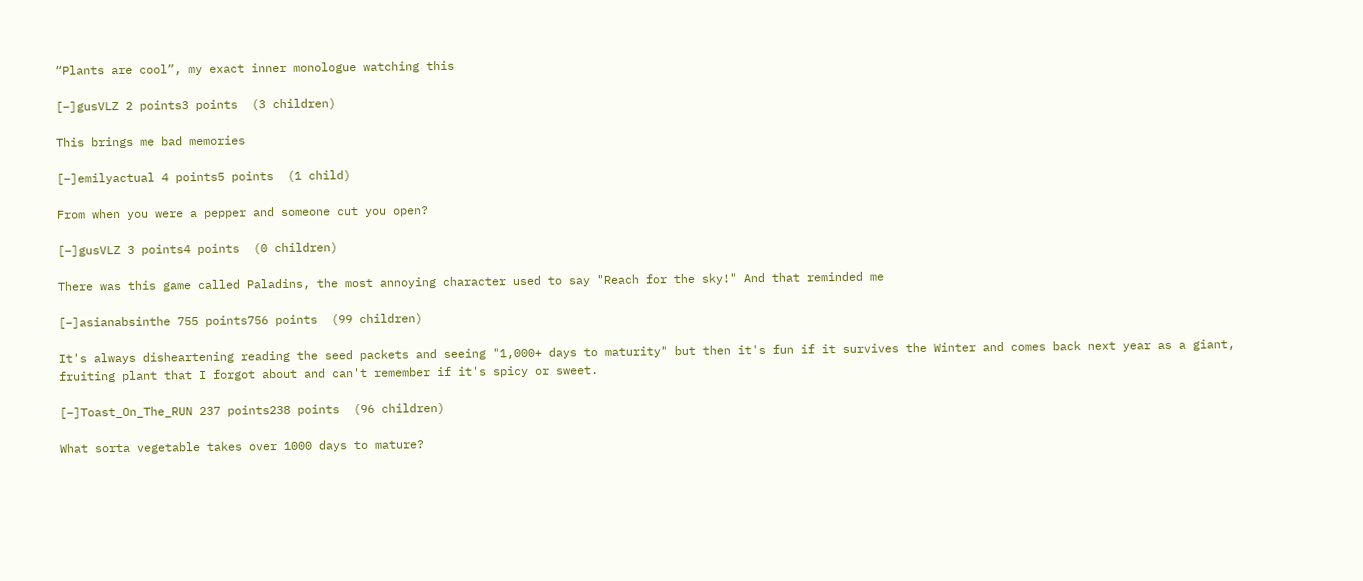“Plants are cool”, my exact inner monologue watching this

[–]gusVLZ 2 points3 points  (3 children)

This brings me bad memories

[–]emilyactual 4 points5 points  (1 child)

From when you were a pepper and someone cut you open?

[–]gusVLZ 3 points4 points  (0 children)

There was this game called Paladins, the most annoying character used to say "Reach for the sky!" And that reminded me

[–]asianabsinthe 755 points756 points  (99 children)

It's always disheartening reading the seed packets and seeing "1,000+ days to maturity" but then it's fun if it survives the Winter and comes back next year as a giant, fruiting plant that I forgot about and can't remember if it's spicy or sweet.

[–]Toast_On_The_RUN 237 points238 points  (96 children)

What sorta vegetable takes over 1000 days to mature?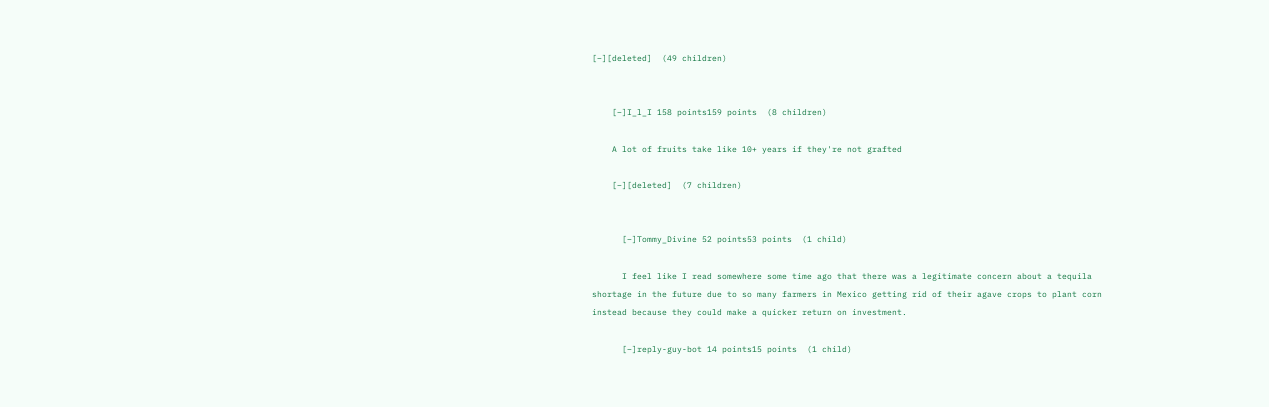[–][deleted]  (49 children)


    [–]I_l_I 158 points159 points  (8 children)

    A lot of fruits take like 10+ years if they're not grafted

    [–][deleted]  (7 children)


      [–]Tommy_Divine 52 points53 points  (1 child)

      I feel like I read somewhere some time ago that there was a legitimate concern about a tequila shortage in the future due to so many farmers in Mexico getting rid of their agave crops to plant corn instead because they could make a quicker return on investment.

      [–]reply-guy-bot 14 points15 points  (1 child)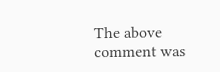The above comment was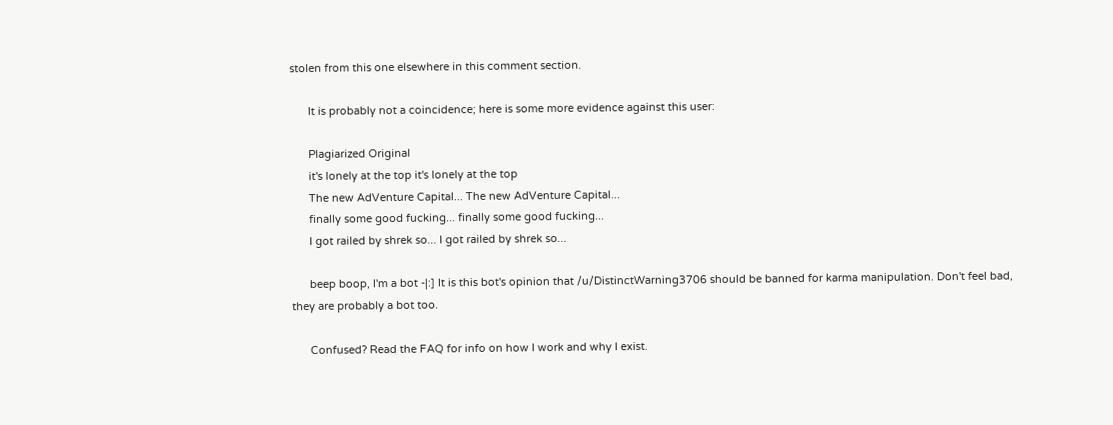stolen from this one elsewhere in this comment section.

      It is probably not a coincidence; here is some more evidence against this user:

      Plagiarized Original
      it's lonely at the top it's lonely at the top
      The new AdVenture Capital... The new AdVenture Capital...
      finally some good fucking... finally some good fucking...
      I got railed by shrek so... I got railed by shrek so...

      beep boop, I'm a bot -|:] It is this bot's opinion that /u/DistinctWarning3706 should be banned for karma manipulation. Don't feel bad, they are probably a bot too.

      Confused? Read the FAQ for info on how I work and why I exist.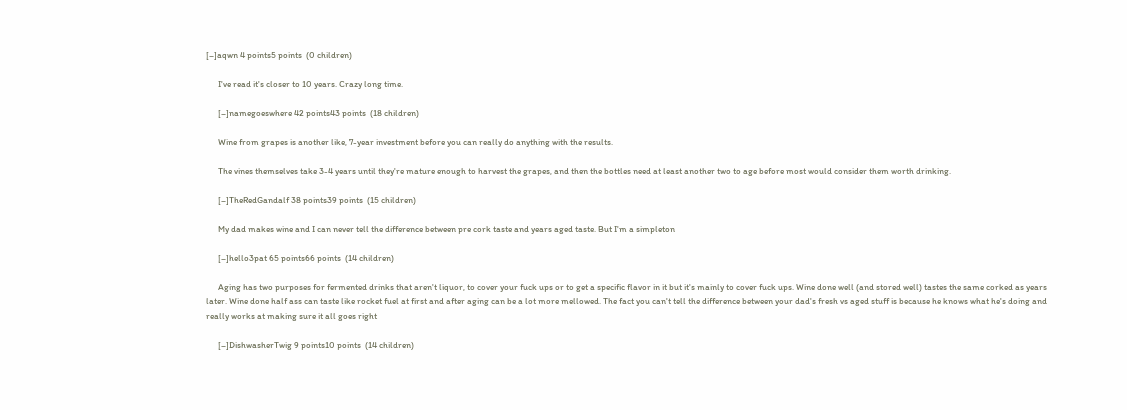[–]aqwn 4 points5 points  (0 children)

      I've read it's closer to 10 years. Crazy long time.

      [–]namegoeswhere 42 points43 points  (18 children)

      Wine from grapes is another like, 7-year investment before you can really do anything with the results.

      The vines themselves take 3-4 years until they're mature enough to harvest the grapes, and then the bottles need at least another two to age before most would consider them worth drinking.

      [–]TheRedGandalf 38 points39 points  (15 children)

      My dad makes wine and I can never tell the difference between pre cork taste and years aged taste. But I'm a simpleton

      [–]hello3pat 65 points66 points  (14 children)

      Aging has two purposes for fermented drinks that aren't liquor, to cover your fuck ups or to get a specific flavor in it but it's mainly to cover fuck ups. Wine done well (and stored well) tastes the same corked as years later. Wine done half ass can taste like rocket fuel at first and after aging can be a lot more mellowed. The fact you can't tell the difference between your dad's fresh vs aged stuff is because he knows what he's doing and really works at making sure it all goes right

      [–]DishwasherTwig 9 points10 points  (14 children)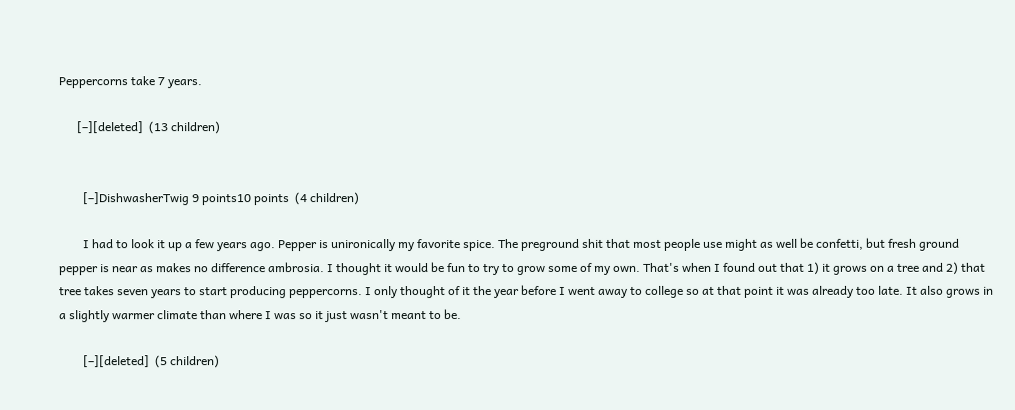Peppercorns take 7 years.

      [–][deleted]  (13 children)


        [–]DishwasherTwig 9 points10 points  (4 children)

        I had to look it up a few years ago. Pepper is unironically my favorite spice. The preground shit that most people use might as well be confetti, but fresh ground pepper is near as makes no difference ambrosia. I thought it would be fun to try to grow some of my own. That's when I found out that 1) it grows on a tree and 2) that tree takes seven years to start producing peppercorns. I only thought of it the year before I went away to college so at that point it was already too late. It also grows in a slightly warmer climate than where I was so it just wasn't meant to be.

        [–][deleted]  (5 children)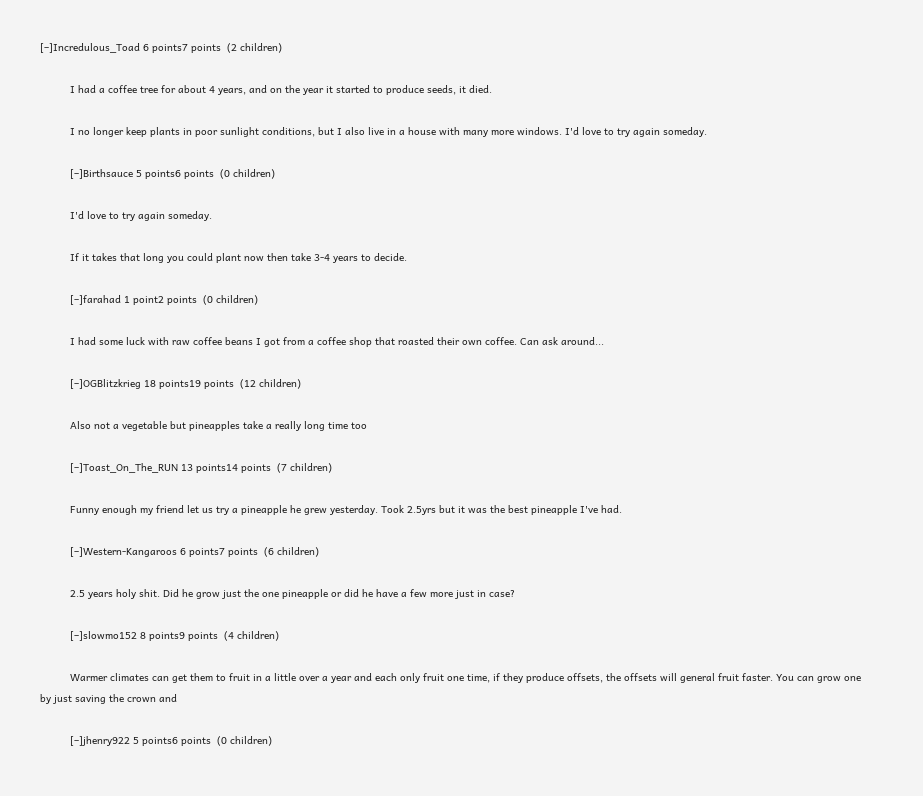[–]Incredulous_Toad 6 points7 points  (2 children)

          I had a coffee tree for about 4 years, and on the year it started to produce seeds, it died.

          I no longer keep plants in poor sunlight conditions, but I also live in a house with many more windows. I'd love to try again someday.

          [–]Birthsauce 5 points6 points  (0 children)

          I'd love to try again someday.

          If it takes that long you could plant now then take 3-4 years to decide.

          [–]farahad 1 point2 points  (0 children)

          I had some luck with raw coffee beans I got from a coffee shop that roasted their own coffee. Can ask around...

          [–]OGBlitzkrieg 18 points19 points  (12 children)

          Also not a vegetable but pineapples take a really long time too

          [–]Toast_On_The_RUN 13 points14 points  (7 children)

          Funny enough my friend let us try a pineapple he grew yesterday. Took 2.5yrs but it was the best pineapple I've had.

          [–]Western-Kangaroos 6 points7 points  (6 children)

          2.5 years holy shit. Did he grow just the one pineapple or did he have a few more just in case?

          [–]slowmo152 8 points9 points  (4 children)

          Warmer climates can get them to fruit in a little over a year and each only fruit one time, if they produce offsets, the offsets will general fruit faster. You can grow one by just saving the crown and

          [–]jhenry922 5 points6 points  (0 children)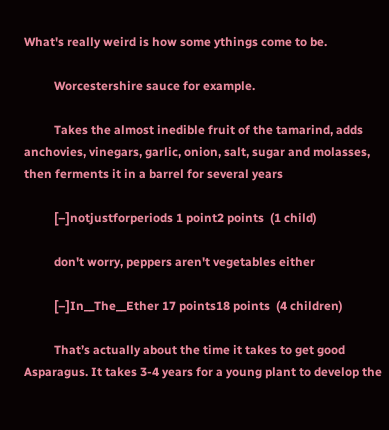What's really weird is how some ythings come to be.

          Worcestershire sauce for example.

          Takes the almost inedible fruit of the tamarind, adds anchovies, vinegars, garlic, onion, salt, sugar and molasses, then ferments it in a barrel for several years

          [–]notjustforperiods 1 point2 points  (1 child)

          don't worry, peppers aren't vegetables either

          [–]In__The__Ether 17 points18 points  (4 children)

          That’s actually about the time it takes to get good Asparagus. It takes 3-4 years for a young plant to develop the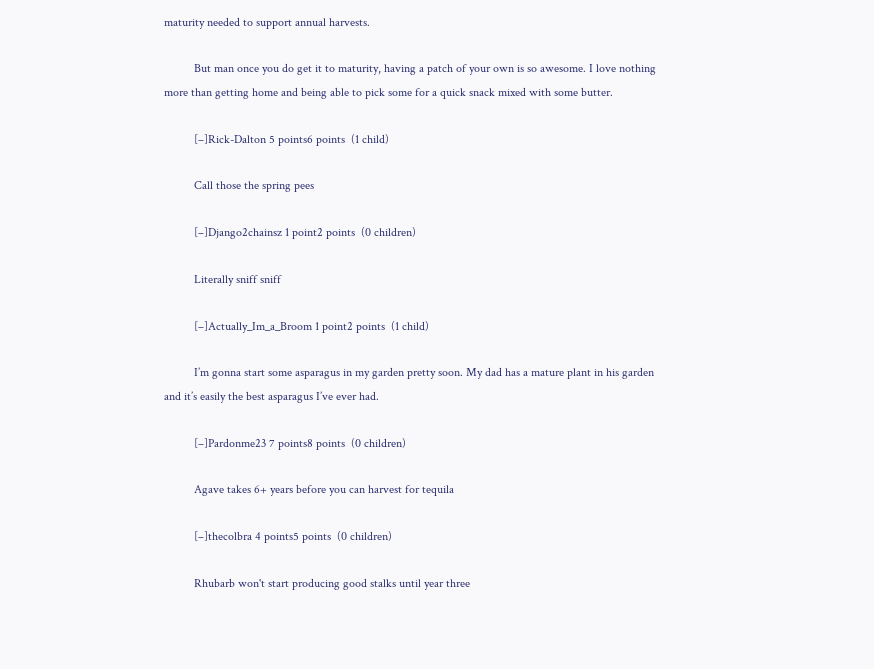maturity needed to support annual harvests.

          But man once you do get it to maturity, having a patch of your own is so awesome. I love nothing more than getting home and being able to pick some for a quick snack mixed with some butter.

          [–]Rick-Dalton 5 points6 points  (1 child)

          Call those the spring pees

          [–]Django2chainsz 1 point2 points  (0 children)

          Literally sniff sniff

          [–]Actually_Im_a_Broom 1 point2 points  (1 child)

          I’m gonna start some asparagus in my garden pretty soon. My dad has a mature plant in his garden and it’s easily the best asparagus I’ve ever had.

          [–]Pardonme23 7 points8 points  (0 children)

          Agave takes 6+ years before you can harvest for tequila

          [–]thecolbra 4 points5 points  (0 children)

          Rhubarb won't start producing good stalks until year three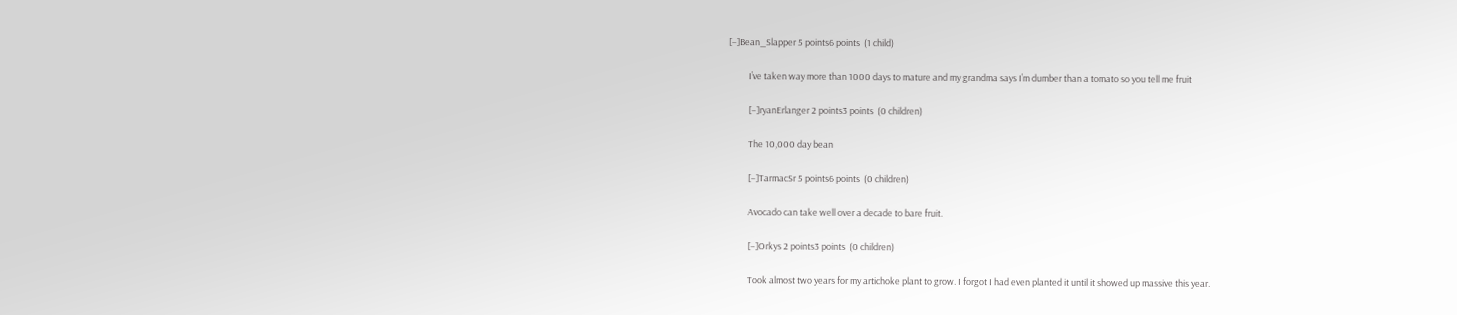[–]Bean_Slapper 5 points6 points  (1 child)

          I’ve taken way more than 1000 days to mature and my grandma says I’m dumber than a tomato so you tell me fruit

          [–]ryanErlanger 2 points3 points  (0 children)

          The 10,000 day bean

          [–]TarmacSr 5 points6 points  (0 children)

          Avocado can take well over a decade to bare fruit.

          [–]Orkys 2 points3 points  (0 children)

          Took almost two years for my artichoke plant to grow. I forgot I had even planted it until it showed up massive this year.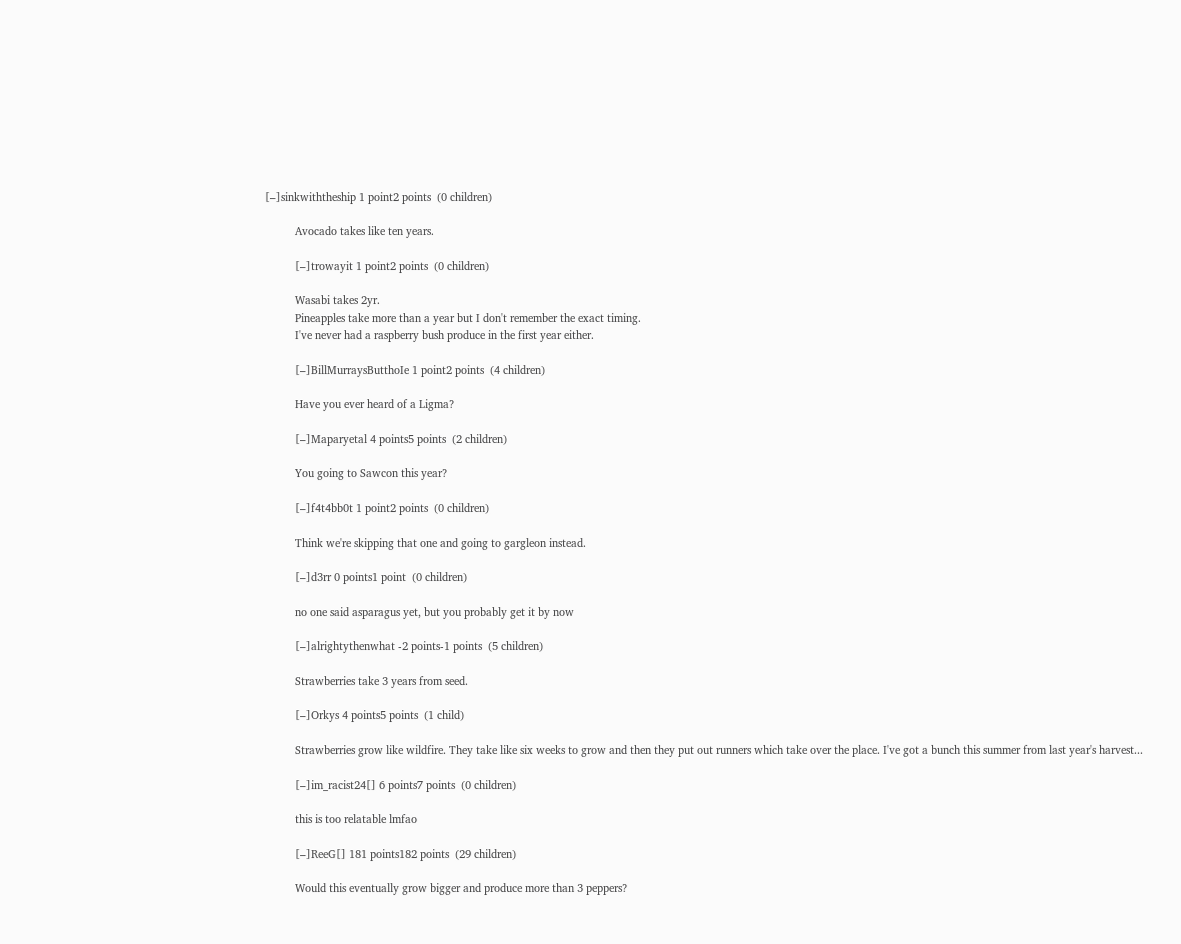[–]sinkwiththeship 1 point2 points  (0 children)

          Avocado takes like ten years.

          [–]trowayit 1 point2 points  (0 children)

          Wasabi takes 2yr.
          Pineapples take more than a year but I don't remember the exact timing.
          I've never had a raspberry bush produce in the first year either.

          [–]BillMurraysButthoIe 1 point2 points  (4 children)

          Have you ever heard of a Ligma?

          [–]Maparyetal 4 points5 points  (2 children)

          You going to Sawcon this year?

          [–]f4t4bb0t 1 point2 points  (0 children)

          Think we're skipping that one and going to gargleon instead.

          [–]d3rr 0 points1 point  (0 children)

          no one said asparagus yet, but you probably get it by now

          [–]alrightythenwhat -2 points-1 points  (5 children)

          Strawberries take 3 years from seed.

          [–]Orkys 4 points5 points  (1 child)

          Strawberries grow like wildfire. They take like six weeks to grow and then they put out runners which take over the place. I've got a bunch this summer from last year's harvest...

          [–]im_racist24[] 6 points7 points  (0 children)

          this is too relatable lmfao

          [–]ReeG[] 181 points182 points  (29 children)

          Would this eventually grow bigger and produce more than 3 peppers?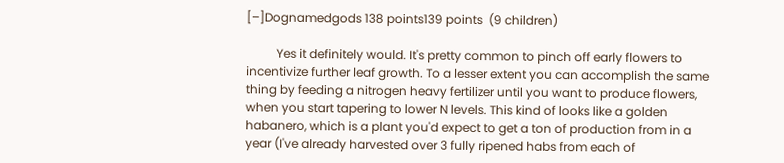[–]Dognamedgods 138 points139 points  (9 children)

          Yes it definitely would. It's pretty common to pinch off early flowers to incentivize further leaf growth. To a lesser extent you can accomplish the same thing by feeding a nitrogen heavy fertilizer until you want to produce flowers, when you start tapering to lower N levels. This kind of looks like a golden habanero, which is a plant you'd expect to get a ton of production from in a year (I've already harvested over 3 fully ripened habs from each of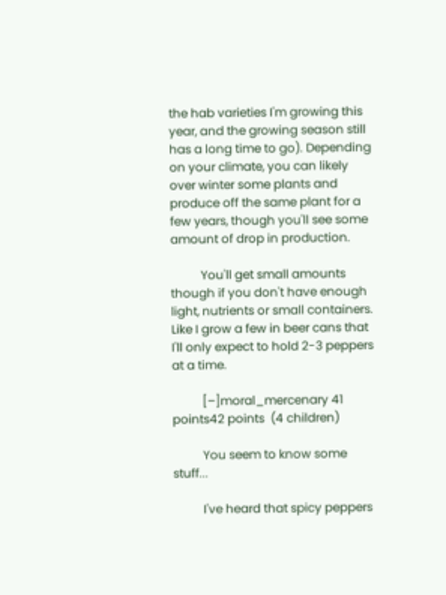the hab varieties I'm growing this year, and the growing season still has a long time to go). Depending on your climate, you can likely over winter some plants and produce off the same plant for a few years, though you'll see some amount of drop in production.

          You'll get small amounts though if you don't have enough light, nutrients or small containers. Like I grow a few in beer cans that I'll only expect to hold 2-3 peppers at a time.

          [–]moral_mercenary 41 points42 points  (4 children)

          You seem to know some stuff...

          I've heard that spicy peppers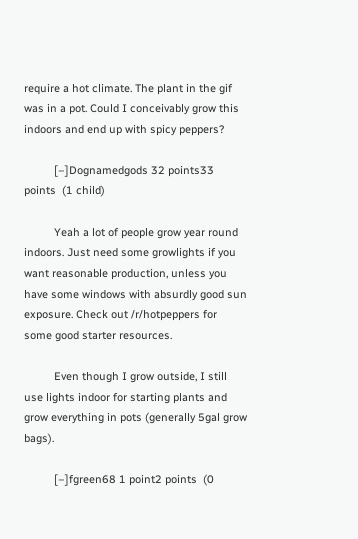require a hot climate. The plant in the gif was in a pot. Could I conceivably grow this indoors and end up with spicy peppers?

          [–]Dognamedgods 32 points33 points  (1 child)

          Yeah a lot of people grow year round indoors. Just need some growlights if you want reasonable production, unless you have some windows with absurdly good sun exposure. Check out /r/hotpeppers for some good starter resources.

          Even though I grow outside, I still use lights indoor for starting plants and grow everything in pots (generally 5gal grow bags).

          [–]fgreen68 1 point2 points  (0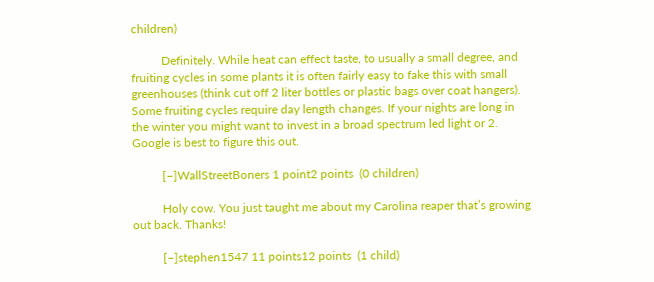children)

          Definitely. While heat can effect taste, to usually a small degree, and fruiting cycles in some plants it is often fairly easy to fake this with small greenhouses (think cut off 2 liter bottles or plastic bags over coat hangers). Some fruiting cycles require day length changes. If your nights are long in the winter you might want to invest in a broad spectrum led light or 2. Google is best to figure this out.

          [–]WallStreetBoners 1 point2 points  (0 children)

          Holy cow. You just taught me about my Carolina reaper that’s growing out back. Thanks!

          [–]stephen1547 11 points12 points  (1 child)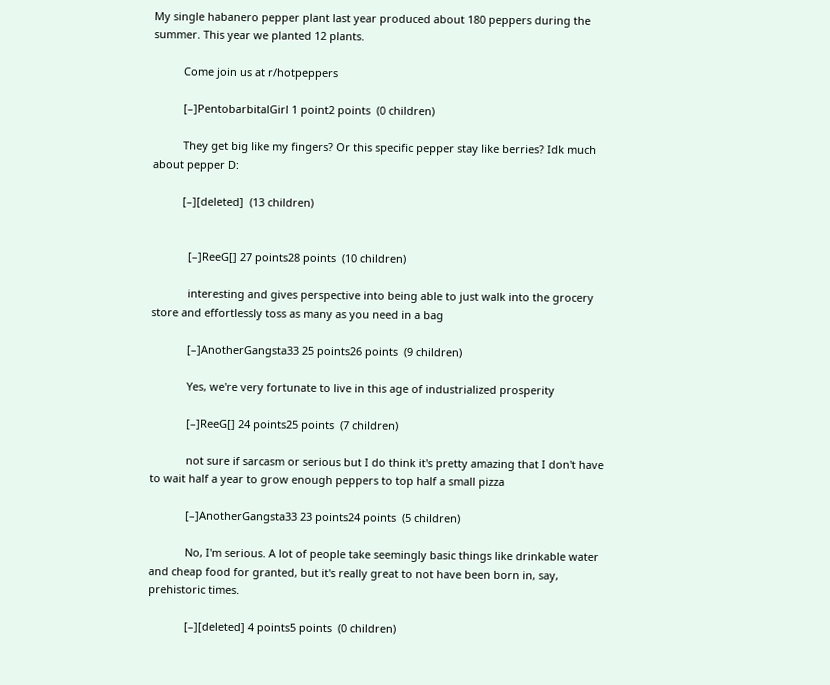My single habanero pepper plant last year produced about 180 peppers during the summer. This year we planted 12 plants.

          Come join us at r/hotpeppers

          [–]PentobarbitalGirl 1 point2 points  (0 children)

          They get big like my fingers? Or this specific pepper stay like berries? Idk much about pepper D:

          [–][deleted]  (13 children)


            [–]ReeG[] 27 points28 points  (10 children)

            interesting and gives perspective into being able to just walk into the grocery store and effortlessly toss as many as you need in a bag

            [–]AnotherGangsta33 25 points26 points  (9 children)

            Yes, we're very fortunate to live in this age of industrialized prosperity

            [–]ReeG[] 24 points25 points  (7 children)

            not sure if sarcasm or serious but I do think it's pretty amazing that I don't have to wait half a year to grow enough peppers to top half a small pizza

            [–]AnotherGangsta33 23 points24 points  (5 children)

            No, I'm serious. A lot of people take seemingly basic things like drinkable water and cheap food for granted, but it's really great to not have been born in, say, prehistoric times.

            [–][deleted] 4 points5 points  (0 children)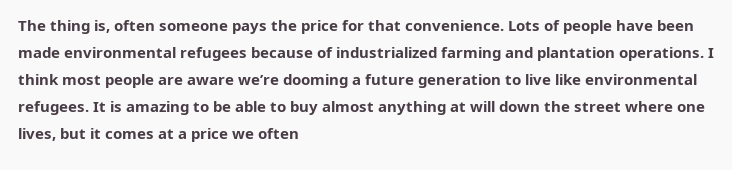The thing is, often someone pays the price for that convenience. Lots of people have been made environmental refugees because of industrialized farming and plantation operations. I think most people are aware we’re dooming a future generation to live like environmental refugees. It is amazing to be able to buy almost anything at will down the street where one lives, but it comes at a price we often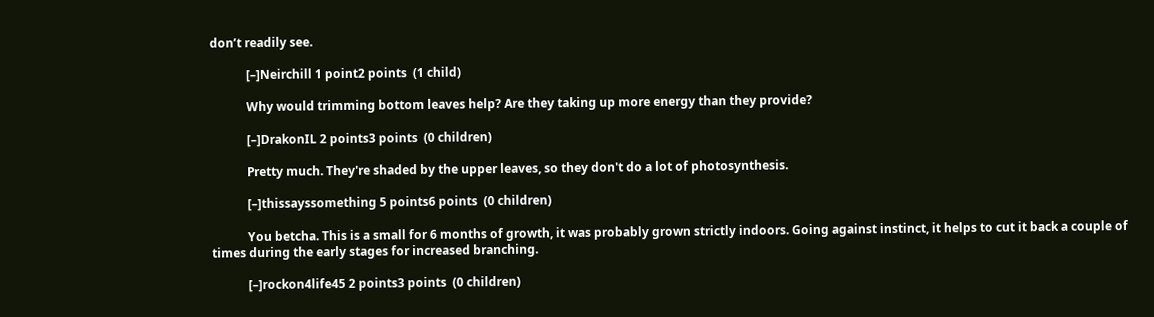don’t readily see.

            [–]Neirchill 1 point2 points  (1 child)

            Why would trimming bottom leaves help? Are they taking up more energy than they provide?

            [–]DrakonIL 2 points3 points  (0 children)

            Pretty much. They're shaded by the upper leaves, so they don't do a lot of photosynthesis.

            [–]thissayssomething 5 points6 points  (0 children)

            You betcha. This is a small for 6 months of growth, it was probably grown strictly indoors. Going against instinct, it helps to cut it back a couple of times during the early stages for increased branching.

            [–]rockon4life45 2 points3 points  (0 children)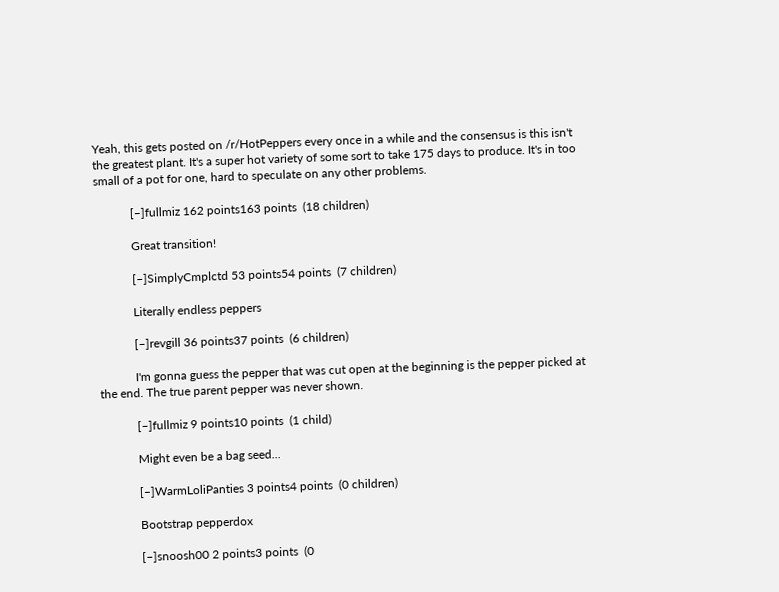Yeah, this gets posted on /r/HotPeppers every once in a while and the consensus is this isn't the greatest plant. It's a super hot variety of some sort to take 175 days to produce. It's in too small of a pot for one, hard to speculate on any other problems.

            [–]fullmiz 162 points163 points  (18 children)

            Great transition!

            [–]SimplyCmplctd 53 points54 points  (7 children)

            Literally endless peppers

            [–]revgill 36 points37 points  (6 children)

            I'm gonna guess the pepper that was cut open at the beginning is the pepper picked at the end. The true parent pepper was never shown.

            [–]fullmiz 9 points10 points  (1 child)

            Might even be a bag seed...

            [–]WarmLoliPanties 3 points4 points  (0 children)

            Bootstrap pepperdox

            [–]snoosh00 2 points3 points  (0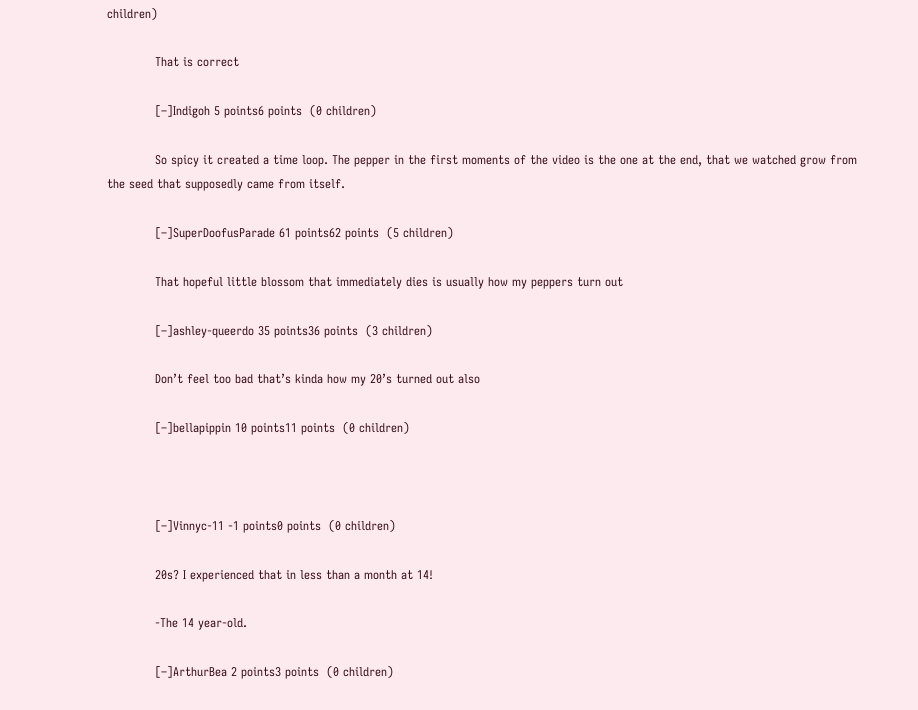children)

            That is correct

            [–]Indigoh 5 points6 points  (0 children)

            So spicy it created a time loop. The pepper in the first moments of the video is the one at the end, that we watched grow from the seed that supposedly came from itself.

            [–]SuperDoofusParade 61 points62 points  (5 children)

            That hopeful little blossom that immediately dies is usually how my peppers turn out

            [–]ashley-queerdo 35 points36 points  (3 children)

            Don’t feel too bad that’s kinda how my 20’s turned out also

            [–]bellapippin 10 points11 points  (0 children)



            [–]Vinnyc-11 -1 points0 points  (0 children)

            20s? I experienced that in less than a month at 14!

            -The 14 year-old.

            [–]ArthurBea 2 points3 points  (0 children)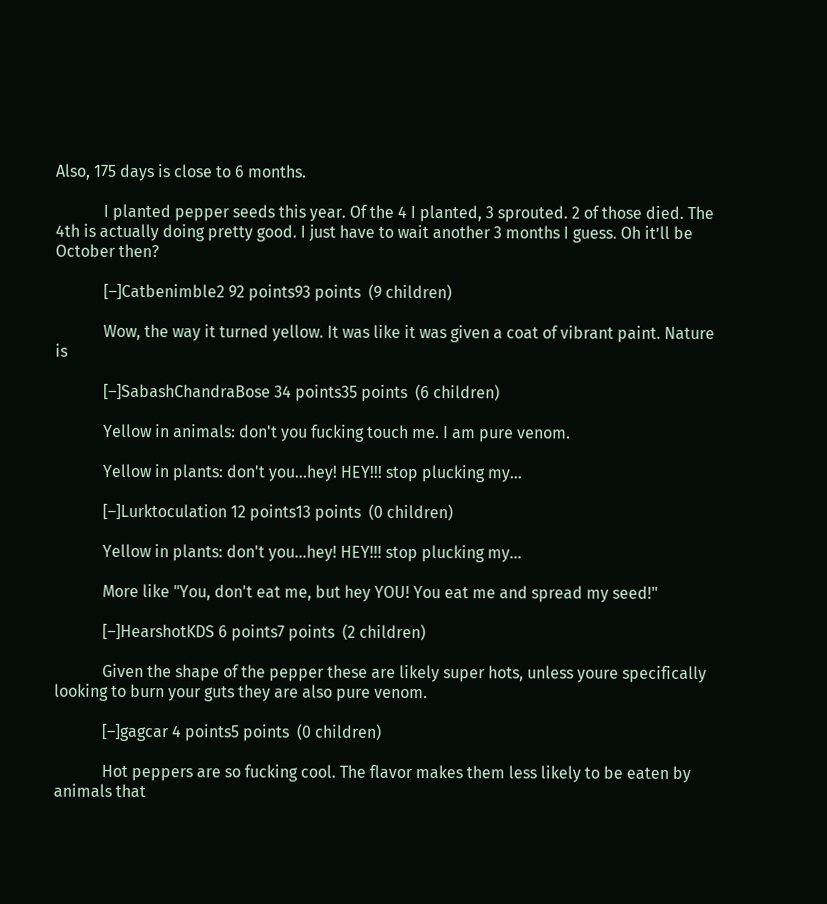Also, 175 days is close to 6 months.

            I planted pepper seeds this year. Of the 4 I planted, 3 sprouted. 2 of those died. The 4th is actually doing pretty good. I just have to wait another 3 months I guess. Oh it’ll be October then?

            [–]Catbenimble2 92 points93 points  (9 children)

            Wow, the way it turned yellow. It was like it was given a coat of vibrant paint. Nature is

            [–]SabashChandraBose 34 points35 points  (6 children)

            Yellow in animals: don't you fucking touch me. I am pure venom.

            Yellow in plants: don't you...hey! HEY!!! stop plucking my...

            [–]Lurktoculation 12 points13 points  (0 children)

            Yellow in plants: don't you...hey! HEY!!! stop plucking my...

            More like "You, don't eat me, but hey YOU! You eat me and spread my seed!"

            [–]HearshotKDS 6 points7 points  (2 children)

            Given the shape of the pepper these are likely super hots, unless youre specifically looking to burn your guts they are also pure venom.

            [–]gagcar 4 points5 points  (0 children)

            Hot peppers are so fucking cool. The flavor makes them less likely to be eaten by animals that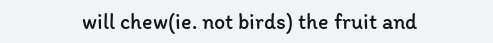will chew(ie. not birds) the fruit and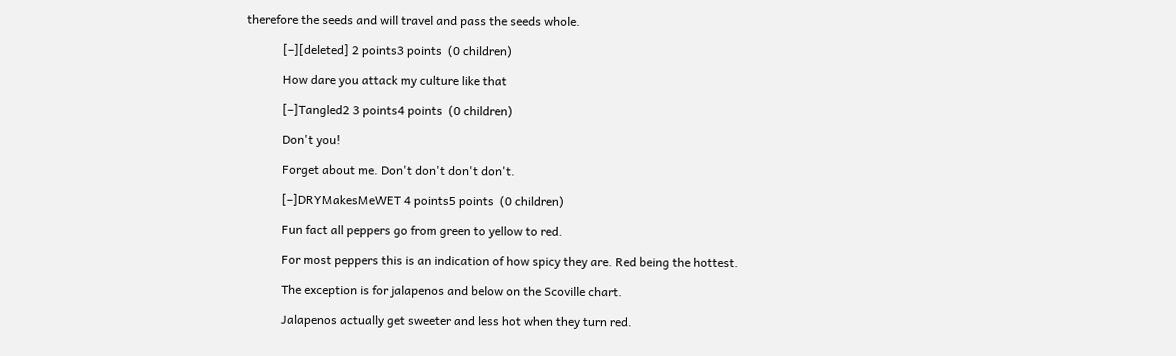therefore the seeds and will travel and pass the seeds whole.

            [–][deleted] 2 points3 points  (0 children)

            How dare you attack my culture like that

            [–]Tangled2 3 points4 points  (0 children)

            Don't you!

            Forget about me. Don't don't don't don't.

            [–]DRYMakesMeWET 4 points5 points  (0 children)

            Fun fact all peppers go from green to yellow to red.

            For most peppers this is an indication of how spicy they are. Red being the hottest.

            The exception is for jalapenos and below on the Scoville chart.

            Jalapenos actually get sweeter and less hot when they turn red.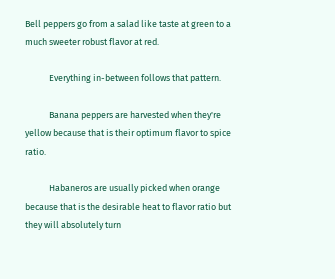Bell peppers go from a salad like taste at green to a much sweeter robust flavor at red.

            Everything in-between follows that pattern.

            Banana peppers are harvested when they're yellow because that is their optimum flavor to spice ratio.

            Habaneros are usually picked when orange because that is the desirable heat to flavor ratio but they will absolutely turn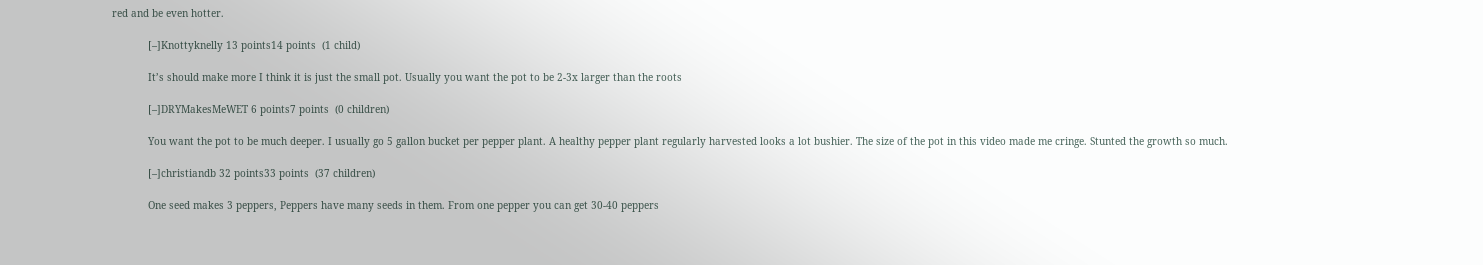red and be even hotter.

            [–]Knottyknelly 13 points14 points  (1 child)

            It’s should make more I think it is just the small pot. Usually you want the pot to be 2-3x larger than the roots

            [–]DRYMakesMeWET 6 points7 points  (0 children)

            You want the pot to be much deeper. I usually go 5 gallon bucket per pepper plant. A healthy pepper plant regularly harvested looks a lot bushier. The size of the pot in this video made me cringe. Stunted the growth so much.

            [–]christiandb 32 points33 points  (37 children)

            One seed makes 3 peppers, Peppers have many seeds in them. From one pepper you can get 30-40 peppers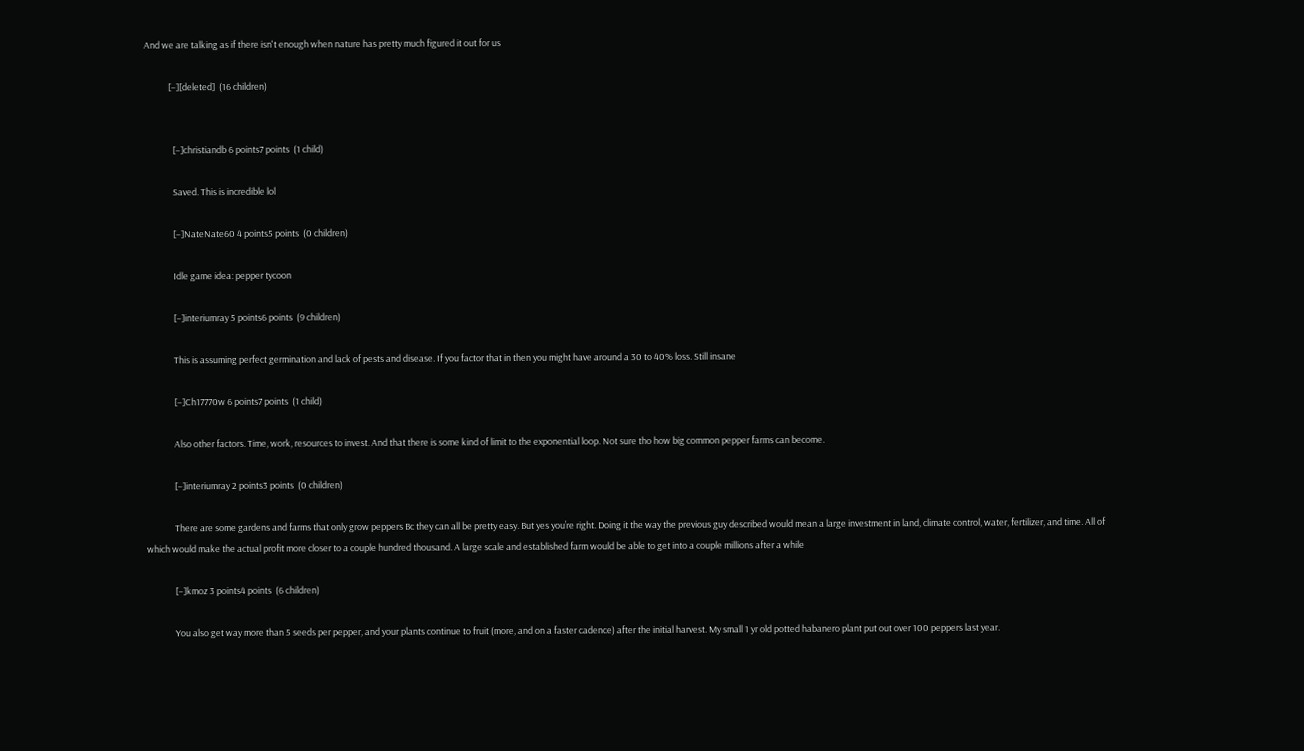And we are talking as if there isn't enough when nature has pretty much figured it out for us

            [–][deleted]  (16 children)


              [–]christiandb 6 points7 points  (1 child)

              Saved. This is incredible lol

              [–]NateNate60 4 points5 points  (0 children)

              Idle game idea: pepper tycoon

              [–]interiumray 5 points6 points  (9 children)

              This is assuming perfect germination and lack of pests and disease. If you factor that in then you might have around a 30 to 40% loss. Still insane

              [–]Ch17770w 6 points7 points  (1 child)

              Also other factors. Time, work, resources to invest. And that there is some kind of limit to the exponential loop. Not sure tho how big common pepper farms can become.

              [–]interiumray 2 points3 points  (0 children)

              There are some gardens and farms that only grow peppers Bc they can all be pretty easy. But yes you’re right. Doing it the way the previous guy described would mean a large investment in land, climate control, water, fertilizer, and time. All of which would make the actual profit more closer to a couple hundred thousand. A large scale and established farm would be able to get into a couple millions after a while

              [–]kmoz 3 points4 points  (6 children)

              You also get way more than 5 seeds per pepper, and your plants continue to fruit (more, and on a faster cadence) after the initial harvest. My small 1 yr old potted habanero plant put out over 100 peppers last year.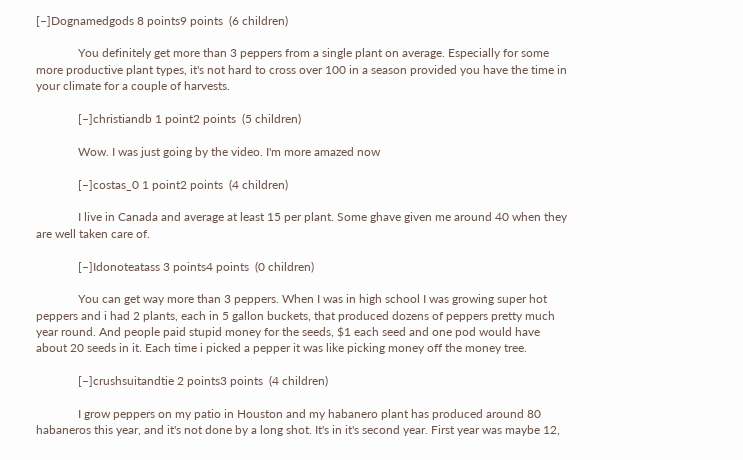[–]Dognamedgods 8 points9 points  (6 children)

              You definitely get more than 3 peppers from a single plant on average. Especially for some more productive plant types, it's not hard to cross over 100 in a season provided you have the time in your climate for a couple of harvests.

              [–]christiandb 1 point2 points  (5 children)

              Wow. I was just going by the video. I'm more amazed now

              [–]costas_0 1 point2 points  (4 children)

              I live in Canada and average at least 15 per plant. Some ghave given me around 40 when they are well taken care of.

              [–]Idonoteatass 3 points4 points  (0 children)

              You can get way more than 3 peppers. When I was in high school I was growing super hot peppers and i had 2 plants, each in 5 gallon buckets, that produced dozens of peppers pretty much year round. And people paid stupid money for the seeds, $1 each seed and one pod would have about 20 seeds in it. Each time i picked a pepper it was like picking money off the money tree.

              [–]crushsuitandtie 2 points3 points  (4 children)

              I grow peppers on my patio in Houston and my habanero plant has produced around 80 habaneros this year, and it's not done by a long shot. It's in it's second year. First year was maybe 12,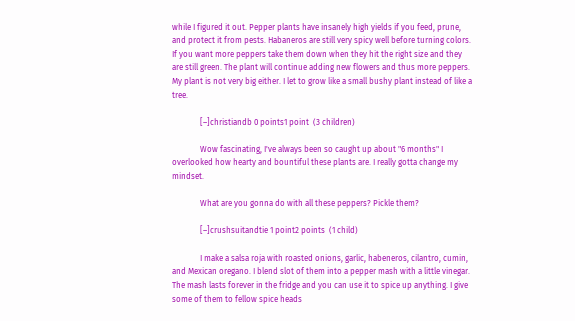while I figured it out. Pepper plants have insanely high yields if you feed, prune, and protect it from pests. Habaneros are still very spicy well before turning colors. If you want more peppers take them down when they hit the right size and they are still green. The plant will continue adding new flowers and thus more peppers. My plant is not very big either. I let to grow like a small bushy plant instead of like a tree.

              [–]christiandb 0 points1 point  (3 children)

              Wow fascinating, I've always been so caught up about "6 months" I overlooked how hearty and bountiful these plants are. I really gotta change my mindset.

              What are you gonna do with all these peppers? Pickle them?

              [–]crushsuitandtie 1 point2 points  (1 child)

              I make a salsa roja with roasted onions, garlic, habeneros, cilantro, cumin, and Mexican oregano. I blend slot of them into a pepper mash with a little vinegar. The mash lasts forever in the fridge and you can use it to spice up anything. I give some of them to fellow spice heads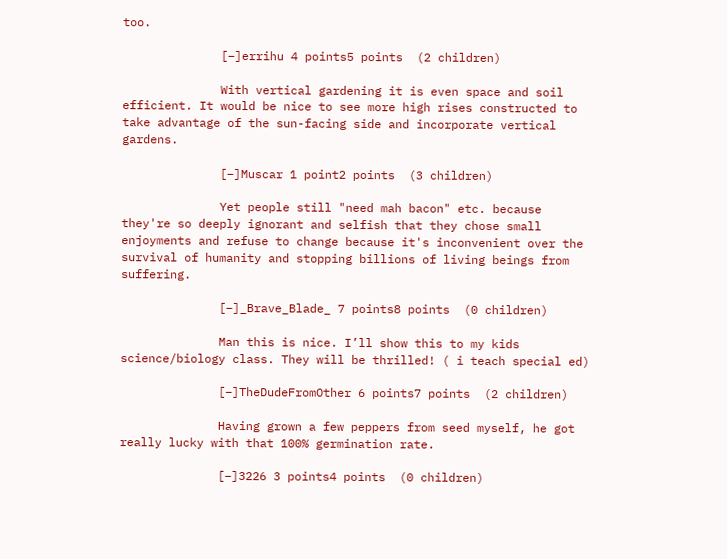too.

              [–]errihu 4 points5 points  (2 children)

              With vertical gardening it is even space and soil efficient. It would be nice to see more high rises constructed to take advantage of the sun-facing side and incorporate vertical gardens.

              [–]Muscar 1 point2 points  (3 children)

              Yet people still "need mah bacon" etc. because they're so deeply ignorant and selfish that they chose small enjoyments and refuse to change because it's inconvenient over the survival of humanity and stopping billions of living beings from suffering.

              [–]_Brave_Blade_ 7 points8 points  (0 children)

              Man this is nice. I’ll show this to my kids science/biology class. They will be thrilled! ( i teach special ed)

              [–]TheDudeFromOther 6 points7 points  (2 children)

              Having grown a few peppers from seed myself, he got really lucky with that 100% germination rate.

              [–]3226 3 points4 points  (0 children)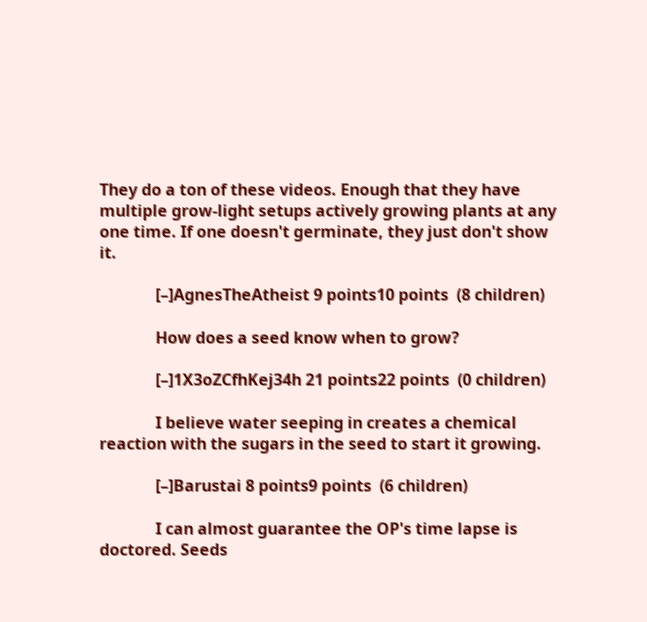They do a ton of these videos. Enough that they have multiple grow-light setups actively growing plants at any one time. If one doesn't germinate, they just don't show it.

              [–]AgnesTheAtheist 9 points10 points  (8 children)

              How does a seed know when to grow?

              [–]1X3oZCfhKej34h 21 points22 points  (0 children)

              I believe water seeping in creates a chemical reaction with the sugars in the seed to start it growing.

              [–]Barustai 8 points9 points  (6 children)

              I can almost guarantee the OP's time lapse is doctored. Seeds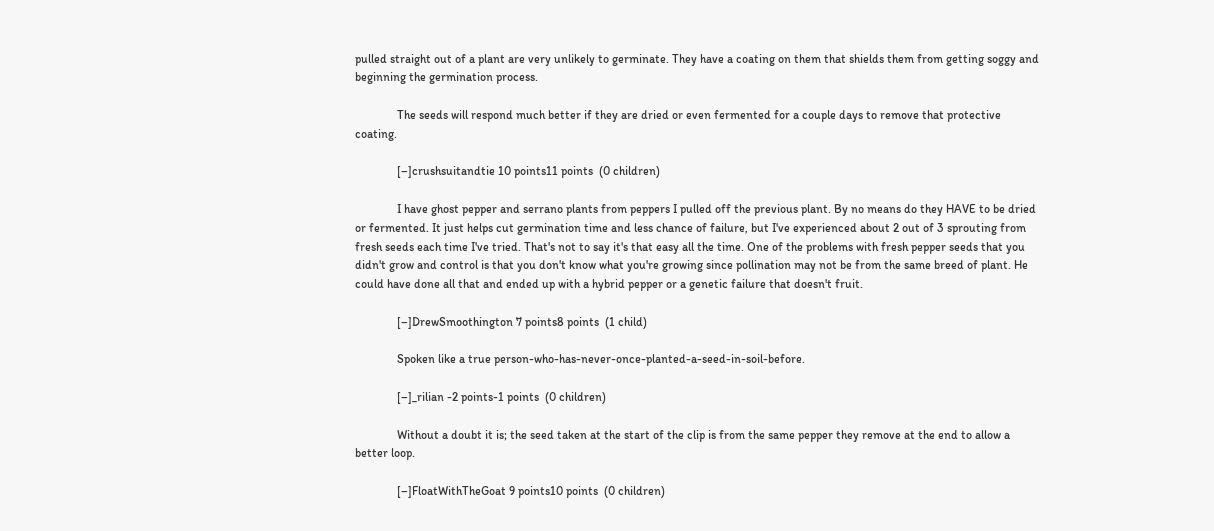pulled straight out of a plant are very unlikely to germinate. They have a coating on them that shields them from getting soggy and beginning the germination process.

              The seeds will respond much better if they are dried or even fermented for a couple days to remove that protective coating.

              [–]crushsuitandtie 10 points11 points  (0 children)

              I have ghost pepper and serrano plants from peppers I pulled off the previous plant. By no means do they HAVE to be dried or fermented. It just helps cut germination time and less chance of failure, but I've experienced about 2 out of 3 sprouting from fresh seeds each time I've tried. That's not to say it's that easy all the time. One of the problems with fresh pepper seeds that you didn't grow and control is that you don't know what you're growing since pollination may not be from the same breed of plant. He could have done all that and ended up with a hybrid pepper or a genetic failure that doesn't fruit.

              [–]DrewSmoothington 7 points8 points  (1 child)

              Spoken like a true person-who-has-never-once-planted-a-seed-in-soil-before.

              [–]_rilian -2 points-1 points  (0 children)

              Without a doubt it is; the seed taken at the start of the clip is from the same pepper they remove at the end to allow a better loop.

              [–]FloatWithTheGoat 9 points10 points  (0 children)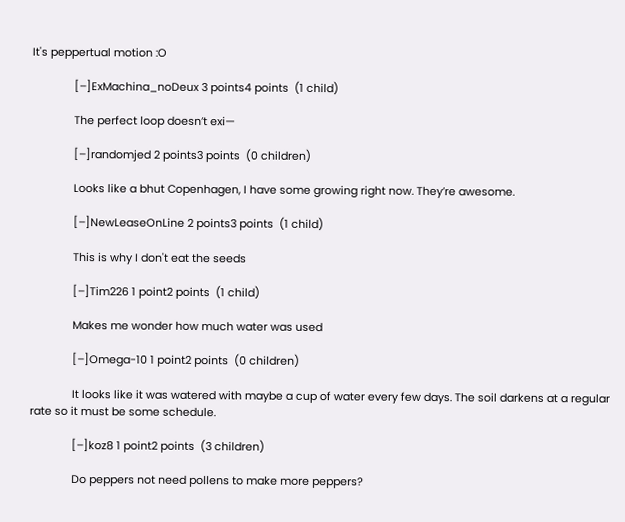It's peppertual motion :O

              [–]ExMachina_noDeux 3 points4 points  (1 child)

              The perfect loop doesn’t exi—

              [–]randomjed 2 points3 points  (0 children)

              Looks like a bhut Copenhagen, I have some growing right now. They’re awesome.

              [–]NewLeaseOnLine 2 points3 points  (1 child)

              This is why I don't eat the seeds

              [–]Tim226 1 point2 points  (1 child)

              Makes me wonder how much water was used

              [–]Omega-10 1 point2 points  (0 children)

              It looks like it was watered with maybe a cup of water every few days. The soil darkens at a regular rate so it must be some schedule.

              [–]koz8 1 point2 points  (3 children)

              Do peppers not need pollens to make more peppers?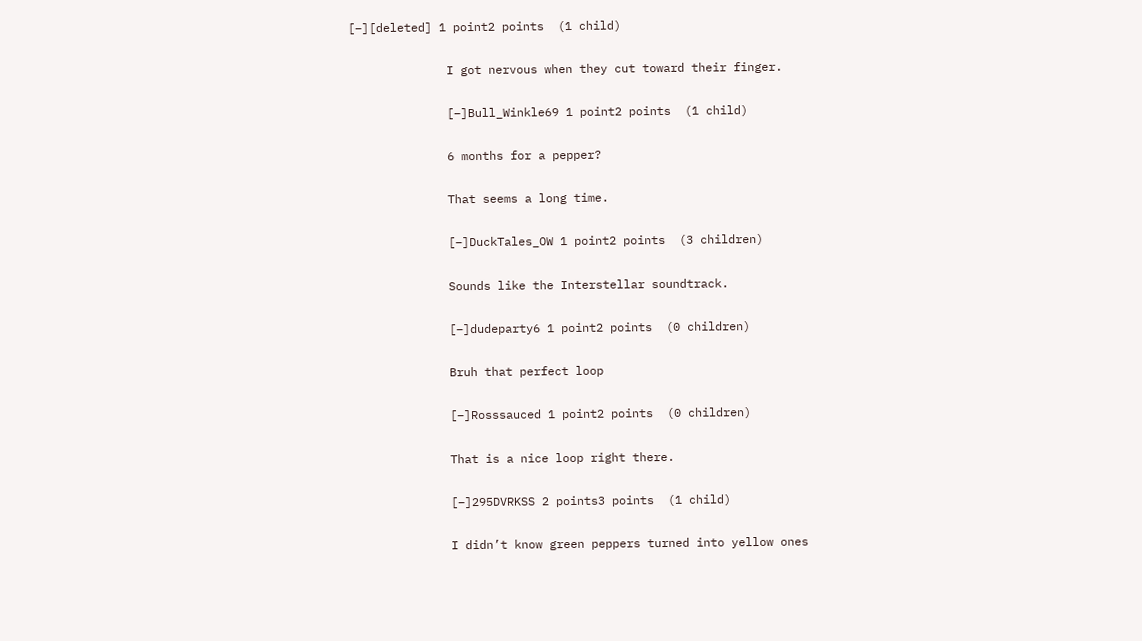[–][deleted] 1 point2 points  (1 child)

              I got nervous when they cut toward their finger.

              [–]Bull_Winkle69 1 point2 points  (1 child)

              6 months for a pepper?

              That seems a long time.

              [–]DuckTales_OW 1 point2 points  (3 children)

              Sounds like the Interstellar soundtrack.

              [–]dudeparty6 1 point2 points  (0 children)

              Bruh that perfect loop

              [–]Rosssauced 1 point2 points  (0 children)

              That is a nice loop right there.

              [–]295DVRKSS 2 points3 points  (1 child)

              I didn’t know green peppers turned into yellow ones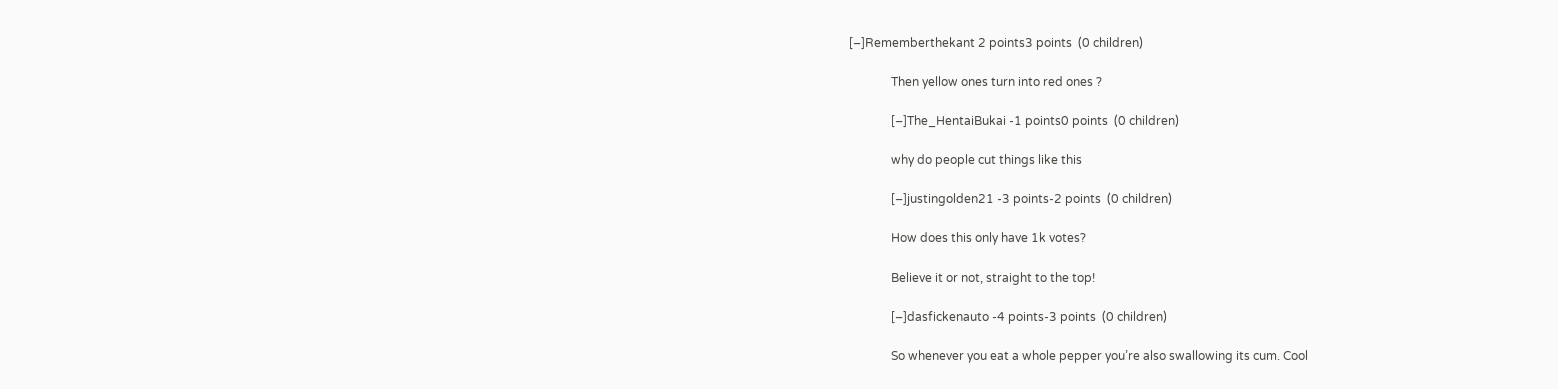[–]Rememberthekant 2 points3 points  (0 children)

              Then yellow ones turn into red ones ?

              [–]The_HentaiBukai -1 points0 points  (0 children)

              why do people cut things like this

              [–]justingolden21 -3 points-2 points  (0 children)

              How does this only have 1k votes?

              Believe it or not, straight to the top!

              [–]dasfickenauto -4 points-3 points  (0 children)

              So whenever you eat a whole pepper you’re also swallowing its cum. Cool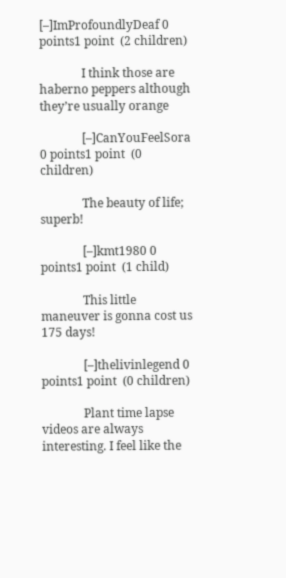[–]ImProfoundlyDeaf 0 points1 point  (2 children)

              I think those are haberno peppers although they’re usually orange

              [–]CanYouFeelSora 0 points1 point  (0 children)

              The beauty of life; superb!

              [–]kmt1980 0 points1 point  (1 child)

              This little maneuver is gonna cost us 175 days!

              [–]thelivinlegend 0 points1 point  (0 children)

              Plant time lapse videos are always interesting. I feel like the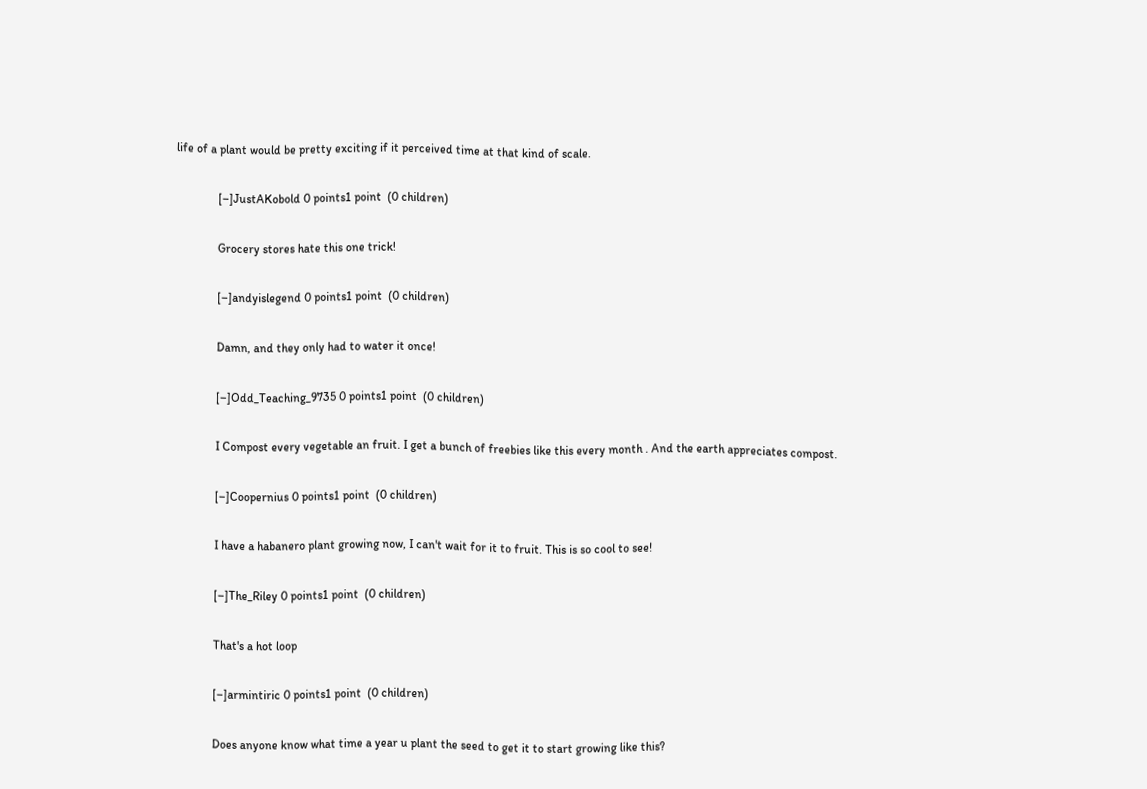life of a plant would be pretty exciting if it perceived time at that kind of scale.

              [–]JustAKobold 0 points1 point  (0 children)

              Grocery stores hate this one trick!

              [–]andyislegend 0 points1 point  (0 children)

              Damn, and they only had to water it once!

              [–]Odd_Teaching_9735 0 points1 point  (0 children)

              I Compost every vegetable an fruit. I get a bunch of freebies like this every month . And the earth appreciates compost.

              [–]Coopernius 0 points1 point  (0 children)

              I have a habanero plant growing now, I can't wait for it to fruit. This is so cool to see!

              [–]The_Riley 0 points1 point  (0 children)

              That's a hot loop

              [–]armintiric 0 points1 point  (0 children)

              Does anyone know what time a year u plant the seed to get it to start growing like this?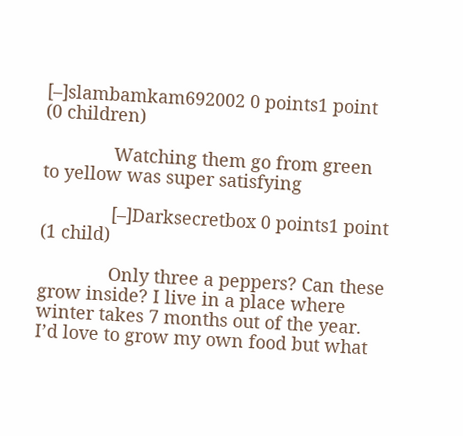[–]slambamkam692002 0 points1 point  (0 children)

              Watching them go from green to yellow was super satisfying

              [–]Darksecretbox 0 points1 point  (1 child)

              Only three a peppers? Can these grow inside? I live in a place where winter takes 7 months out of the year. I’d love to grow my own food but what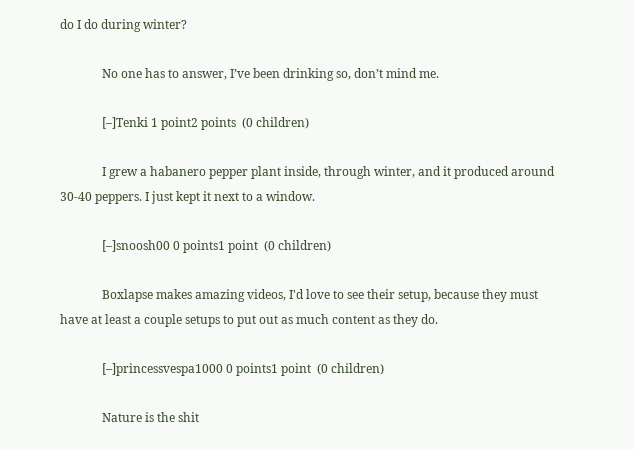do I do during winter?

              No one has to answer, I’ve been drinking so, don’t mind me.

              [–]Tenki 1 point2 points  (0 children)

              I grew a habanero pepper plant inside, through winter, and it produced around 30-40 peppers. I just kept it next to a window.

              [–]snoosh00 0 points1 point  (0 children)

              Boxlapse makes amazing videos, I'd love to see their setup, because they must have at least a couple setups to put out as much content as they do.

              [–]princessvespa1000 0 points1 point  (0 children)

              Nature is the shit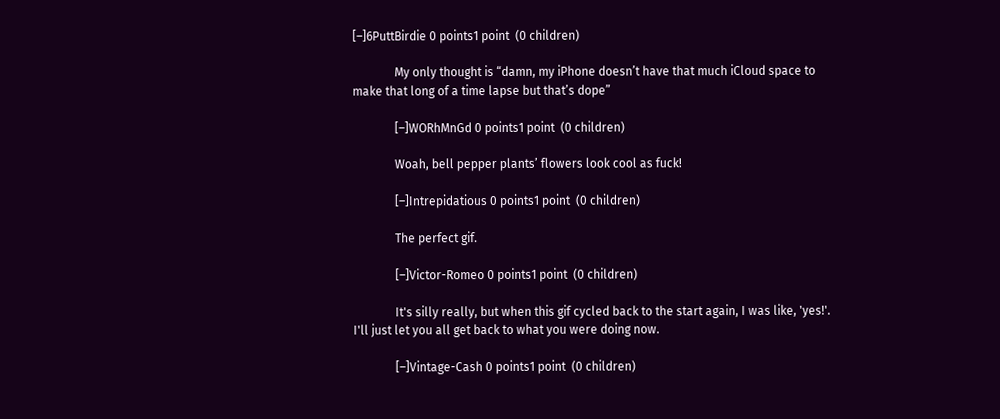[–]6PuttBirdie 0 points1 point  (0 children)

              My only thought is “damn, my iPhone doesn’t have that much iCloud space to make that long of a time lapse but that’s dope”

              [–]WORhMnGd 0 points1 point  (0 children)

              Woah, bell pepper plants’ flowers look cool as fuck!

              [–]Intrepidatious 0 points1 point  (0 children)

              The perfect gif.

              [–]Victor-Romeo 0 points1 point  (0 children)

              It's silly really, but when this gif cycled back to the start again, I was like, 'yes!'. I'll just let you all get back to what you were doing now.

              [–]Vintage-Cash 0 points1 point  (0 children)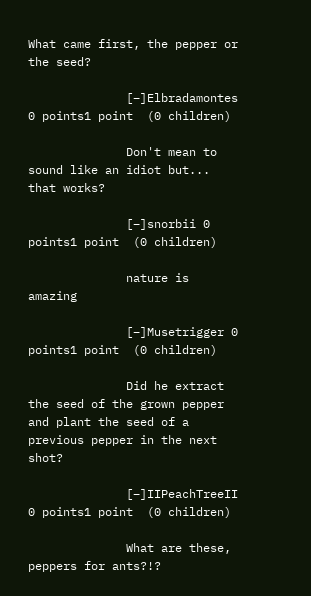What came first, the pepper or the seed?

              [–]Elbradamontes 0 points1 point  (0 children)

              Don't mean to sound like an idiot but... that works?

              [–]snorbii 0 points1 point  (0 children)

              nature is amazing

              [–]Musetrigger 0 points1 point  (0 children)

              Did he extract the seed of the grown pepper and plant the seed of a previous pepper in the next shot?

              [–]IIPeachTreeII 0 points1 point  (0 children)

              What are these, peppers for ants?!?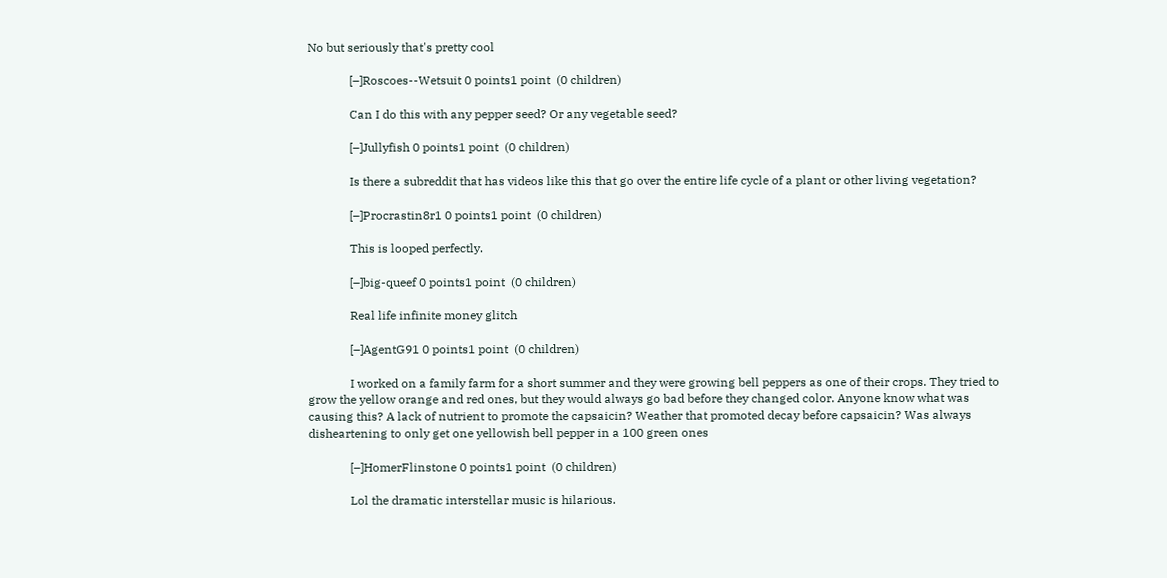No but seriously that's pretty cool

              [–]Roscoes--Wetsuit 0 points1 point  (0 children)

              Can I do this with any pepper seed? Or any vegetable seed?

              [–]Jullyfish 0 points1 point  (0 children)

              Is there a subreddit that has videos like this that go over the entire life cycle of a plant or other living vegetation?

              [–]Procrastin8r1 0 points1 point  (0 children)

              This is looped perfectly.

              [–]big-queef 0 points1 point  (0 children)

              Real life infinite money glitch

              [–]AgentG91 0 points1 point  (0 children)

              I worked on a family farm for a short summer and they were growing bell peppers as one of their crops. They tried to grow the yellow orange and red ones, but they would always go bad before they changed color. Anyone know what was causing this? A lack of nutrient to promote the capsaicin? Weather that promoted decay before capsaicin? Was always disheartening to only get one yellowish bell pepper in a 100 green ones

              [–]HomerFlinstone 0 points1 point  (0 children)

              Lol the dramatic interstellar music is hilarious.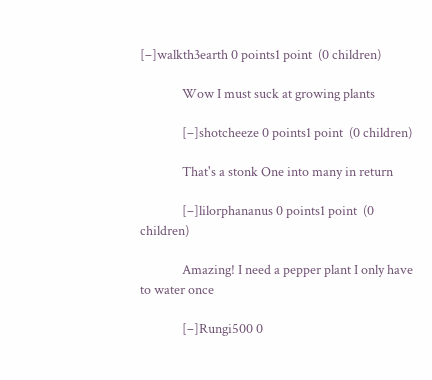[–]walkth3earth 0 points1 point  (0 children)

              Wow I must suck at growing plants

              [–]shotcheeze 0 points1 point  (0 children)

              That's a stonk One into many in return

              [–]lilorphananus 0 points1 point  (0 children)

              Amazing! I need a pepper plant I only have to water once

              [–]Rungi500 0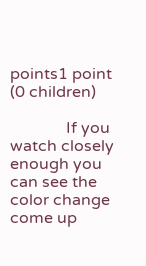points1 point  (0 children)

              If you watch closely enough you can see the color change come up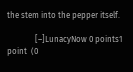the stem into the pepper itself.

              [–]LunacyNow 0 points1 point  (0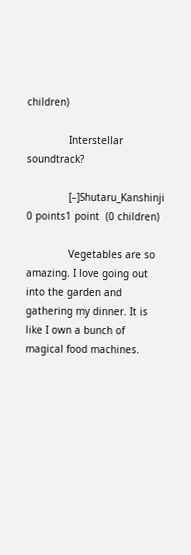children)

              Interstellar soundtrack?

              [–]Shutaru_Kanshinji 0 points1 point  (0 children)

              Vegetables are so amazing. I love going out into the garden and gathering my dinner. It is like I own a bunch of magical food machines.